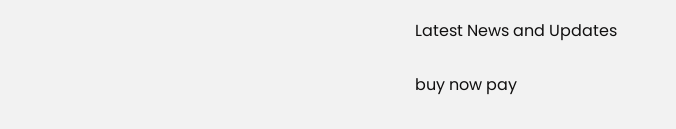Latest News and Updates

buy now pay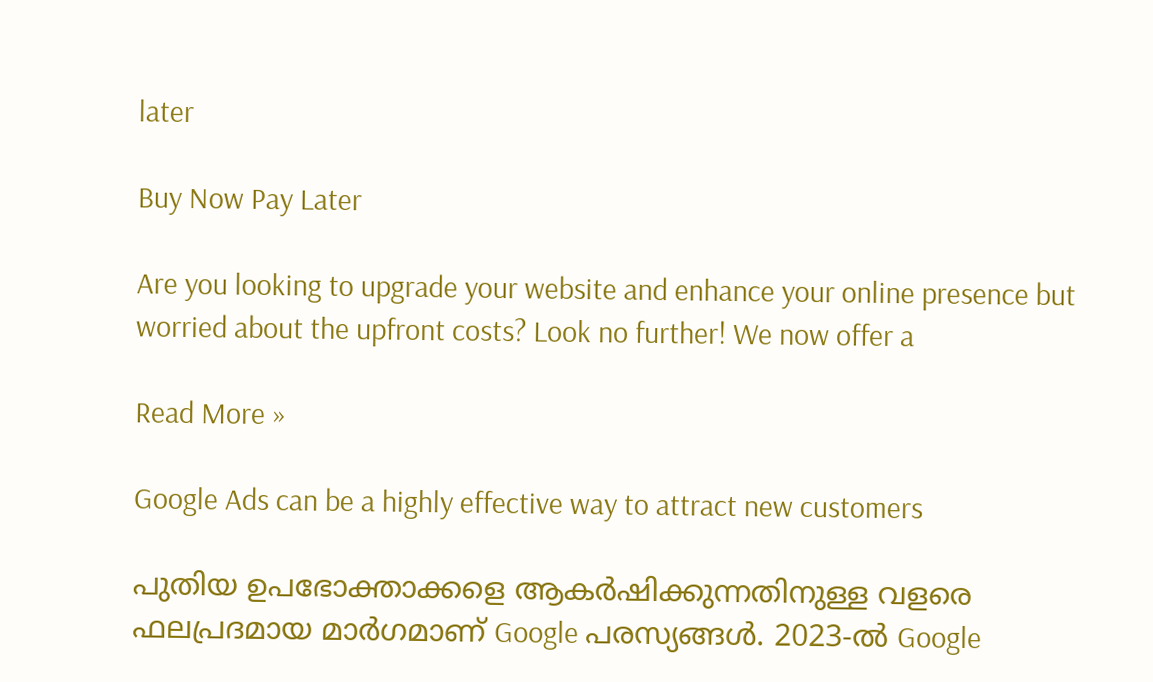later

Buy Now Pay Later

Are you looking to upgrade your website and enhance your online presence but worried about the upfront costs? Look no further! We now offer a

Read More »

Google Ads can be a highly effective way to attract new customers

പുതിയ ഉപഭോക്താക്കളെ ആകർഷിക്കുന്നതിനുള്ള വളരെ ഫലപ്രദമായ മാർഗമാണ് Google പരസ്യങ്ങൾ. 2023-ൽ Google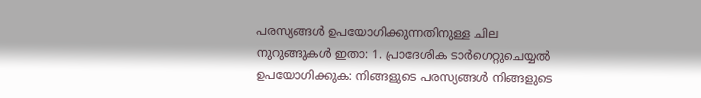പരസ്യങ്ങൾ ഉപയോഗിക്കുന്നതിനുള്ള ചില നുറുങ്ങുകൾ ഇതാ: 1. പ്രാദേശിക ടാർഗെറ്റുചെയ്യൽ ഉപയോഗിക്കുക: നിങ്ങളുടെ പരസ്യങ്ങൾ നിങ്ങളുടെ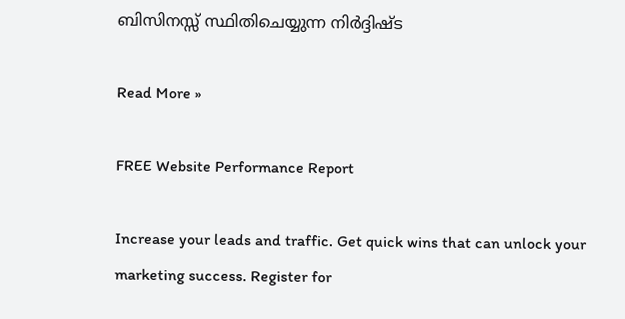ബിസിനസ്സ് സ്ഥിതിചെയ്യുന്ന നിർദ്ദിഷ്ട

Read More »

FREE Website Performance Report

Increase your leads and traffic. Get quick wins that can unlock your marketing success. Register for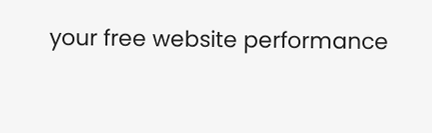your free website performance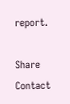report.

Share Contact